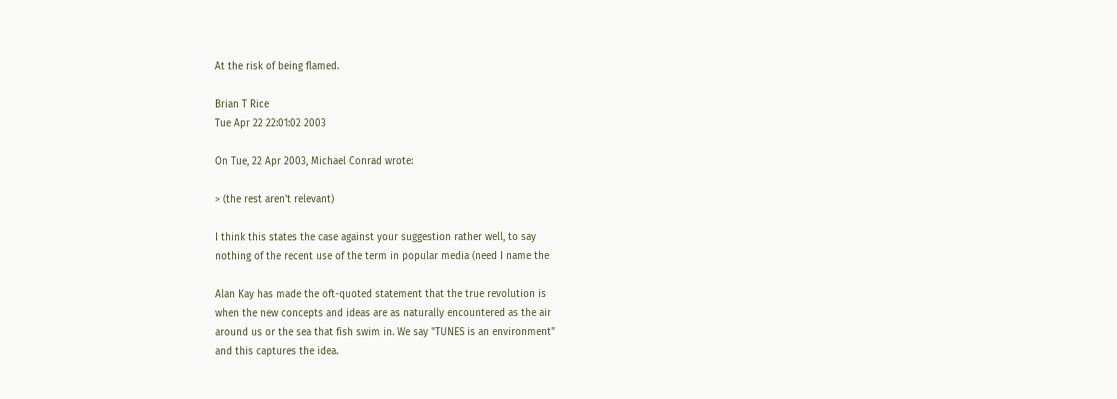At the risk of being flamed.

Brian T Rice
Tue Apr 22 22:01:02 2003

On Tue, 22 Apr 2003, Michael Conrad wrote:

> (the rest aren't relevant)

I think this states the case against your suggestion rather well, to say
nothing of the recent use of the term in popular media (need I name the

Alan Kay has made the oft-quoted statement that the true revolution is
when the new concepts and ideas are as naturally encountered as the air
around us or the sea that fish swim in. We say "TUNES is an environment"
and this captures the idea.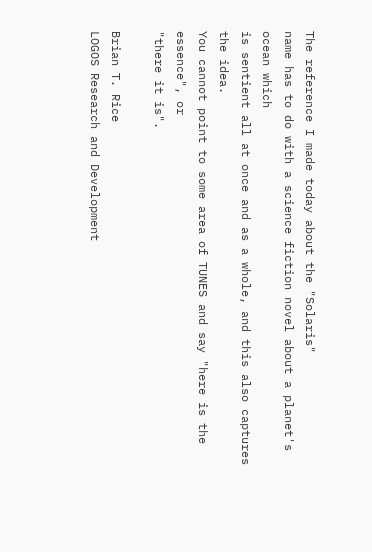The reference I made today about the "Solaris"
name has to do with a science fiction novel about a planet's ocean which
is sentient all at once and as a whole, and this also captures the idea.
You cannot point to some area of TUNES and say "here is the essence", or
"there it is".

Brian T. Rice
LOGOS Research and Development